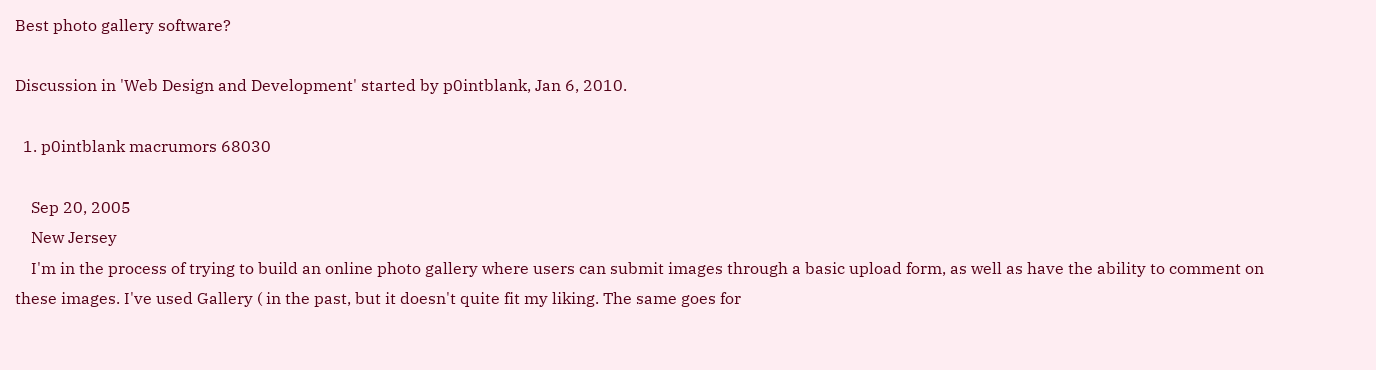Best photo gallery software?

Discussion in 'Web Design and Development' started by p0intblank, Jan 6, 2010.

  1. p0intblank macrumors 68030

    Sep 20, 2005
    New Jersey
    I'm in the process of trying to build an online photo gallery where users can submit images through a basic upload form, as well as have the ability to comment on these images. I've used Gallery ( in the past, but it doesn't quite fit my liking. The same goes for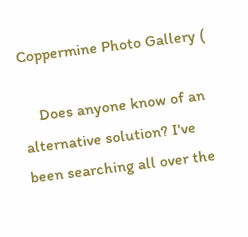Coppermine Photo Gallery (

    Does anyone know of an alternative solution? I've been searching all over the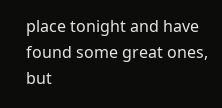place tonight and have found some great ones, but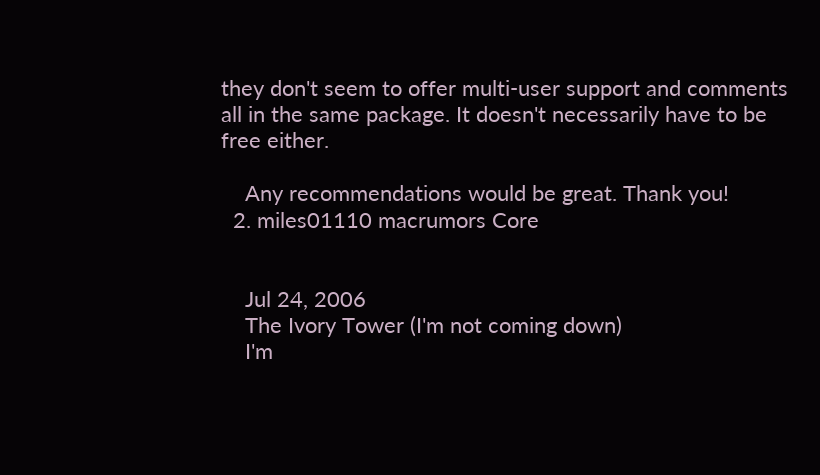they don't seem to offer multi-user support and comments all in the same package. It doesn't necessarily have to be free either.

    Any recommendations would be great. Thank you!
  2. miles01110 macrumors Core


    Jul 24, 2006
    The Ivory Tower (I'm not coming down)
    I'm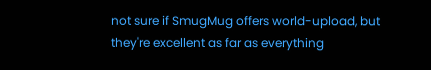not sure if SmugMug offers world-upload, but they're excellent as far as everything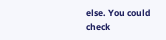else. You could check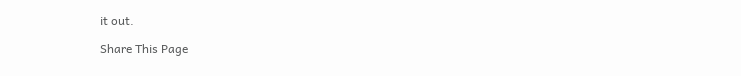it out.

Share This Page